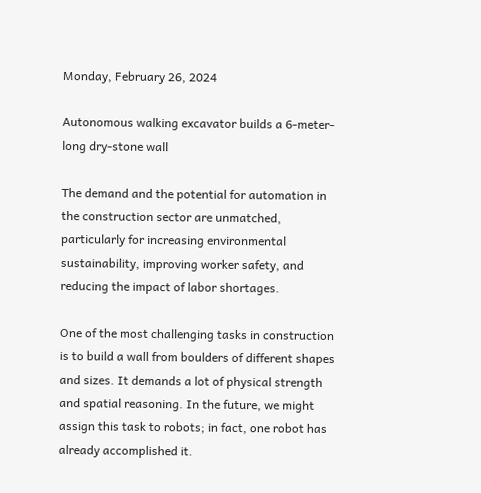Monday, February 26, 2024

Autonomous walking excavator builds a 6-meter-long dry-stone wall

The demand and the potential for automation in the construction sector are unmatched, particularly for increasing environmental sustainability, improving worker safety, and reducing the impact of labor shortages.

One of the most challenging tasks in construction is to build a wall from boulders of different shapes and sizes. It demands a lot of physical strength and spatial reasoning. In the future, we might assign this task to robots; in fact, one robot has already accomplished it.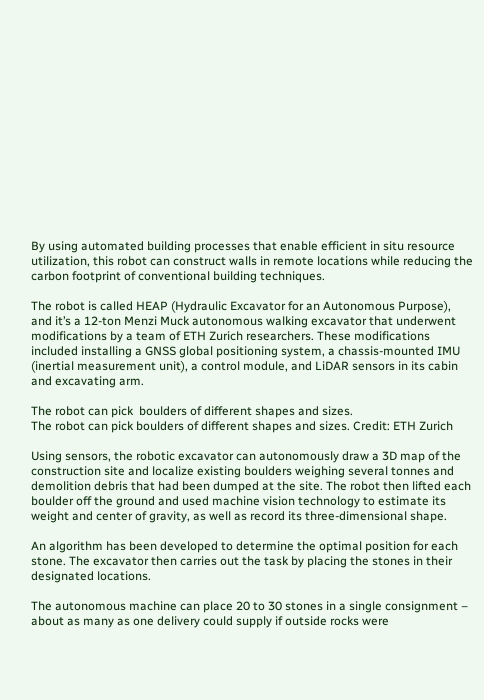By using automated building processes that enable efficient in situ resource utilization, this robot can construct walls in remote locations while reducing the carbon footprint of conventional building techniques.

The robot is called HEAP (Hydraulic Excavator for an Autonomous Purpose), and it’s a 12-ton Menzi Muck autonomous walking excavator that underwent modifications by a team of ETH Zurich researchers. These modifications included installing a GNSS global positioning system, a chassis-mounted IMU (inertial measurement unit), a control module, and LiDAR sensors in its cabin and excavating arm.

The robot can pick  boulders of different shapes and sizes.
The robot can pick boulders of different shapes and sizes. Credit: ETH Zurich

Using sensors, the robotic excavator can autonomously draw a 3D map of the construction site and localize existing boulders weighing several tonnes and demolition debris that had been dumped at the site. The robot then lifted each boulder off the ground and used machine vision technology to estimate its weight and center of gravity, as well as record its three-dimensional shape.

An algorithm has been developed to determine the optimal position for each stone. The excavator then carries out the task by placing the stones in their designated locations.

The autonomous machine can place 20 to 30 stones in a single consignment – about as many as one delivery could supply if outside rocks were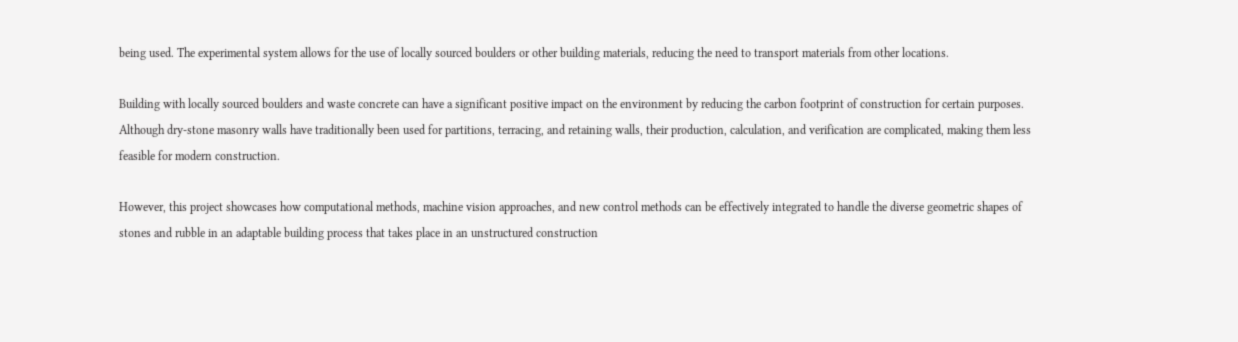being used. The experimental system allows for the use of locally sourced boulders or other building materials, reducing the need to transport materials from other locations.

Building with locally sourced boulders and waste concrete can have a significant positive impact on the environment by reducing the carbon footprint of construction for certain purposes. Although dry-stone masonry walls have traditionally been used for partitions, terracing, and retaining walls, their production, calculation, and verification are complicated, making them less feasible for modern construction.

However, this project showcases how computational methods, machine vision approaches, and new control methods can be effectively integrated to handle the diverse geometric shapes of stones and rubble in an adaptable building process that takes place in an unstructured construction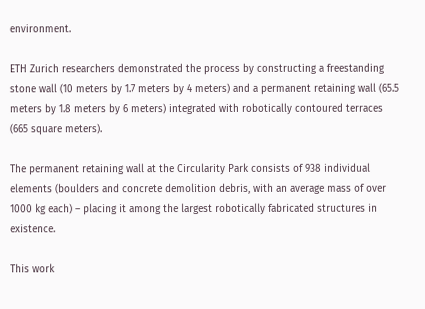environment.

ETH Zurich researchers demonstrated the process by constructing a freestanding stone wall (10 meters by 1.7 meters by 4 meters) and a permanent retaining wall (65.5 meters by 1.8 meters by 6 meters) integrated with robotically contoured terraces (665 square meters).

The permanent retaining wall at the Circularity Park consists of 938 individual elements (boulders and concrete demolition debris, with an average mass of over 1000 kg each) – placing it among the largest robotically fabricated structures in existence.

This work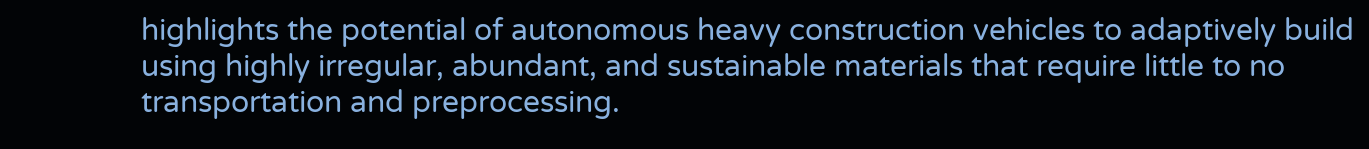highlights the potential of autonomous heavy construction vehicles to adaptively build using highly irregular, abundant, and sustainable materials that require little to no transportation and preprocessing.